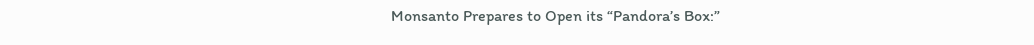Monsanto Prepares to Open its “Pandora’s Box:”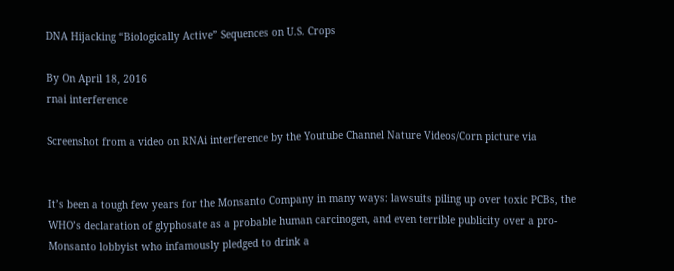DNA Hijacking “Biologically Active” Sequences on U.S. Crops

By On April 18, 2016
rnai interference

Screenshot from a video on RNAi interference by the Youtube Channel Nature Videos/Corn picture via


It’s been a tough few years for the Monsanto Company in many ways: lawsuits piling up over toxic PCBs, the WHO’s declaration of glyphosate as a probable human carcinogen, and even terrible publicity over a pro-Monsanto lobbyist who infamously pledged to drink a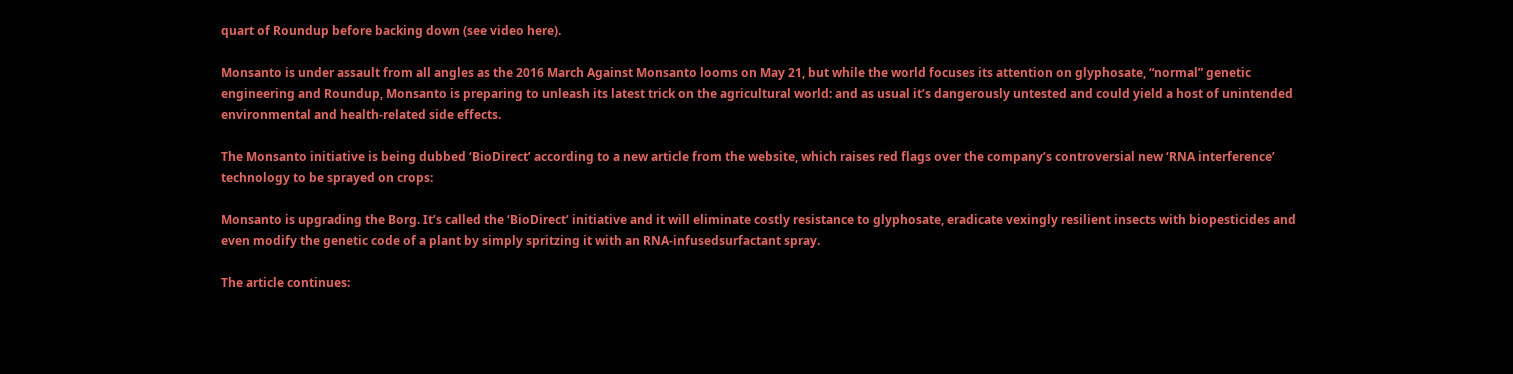quart of Roundup before backing down (see video here).

Monsanto is under assault from all angles as the 2016 March Against Monsanto looms on May 21, but while the world focuses its attention on glyphosate, “normal” genetic engineering and Roundup, Monsanto is preparing to unleash its latest trick on the agricultural world: and as usual it’s dangerously untested and could yield a host of unintended environmental and health-related side effects.

The Monsanto initiative is being dubbed ‘BioDirect’ according to a new article from the website, which raises red flags over the company’s controversial new ‘RNA interference’ technology to be sprayed on crops:

Monsanto is upgrading the Borg. It’s called the ‘BioDirect’ initiative and it will eliminate costly resistance to glyphosate, eradicate vexingly resilient insects with biopesticides and even modify the genetic code of a plant by simply spritzing it with an RNA-infusedsurfactant spray.

The article continues: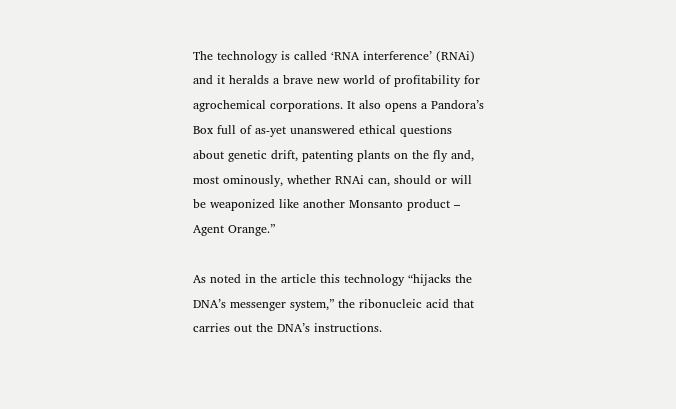The technology is called ‘RNA interference’ (RNAi) and it heralds a brave new world of profitability for agrochemical corporations. It also opens a Pandora’s Box full of as-yet unanswered ethical questions about genetic drift, patenting plants on the fly and, most ominously, whether RNAi can, should or will be weaponized like another Monsanto product – Agent Orange.”

As noted in the article this technology “hijacks the DNA’s messenger system,” the ribonucleic acid that carries out the DNA’s instructions.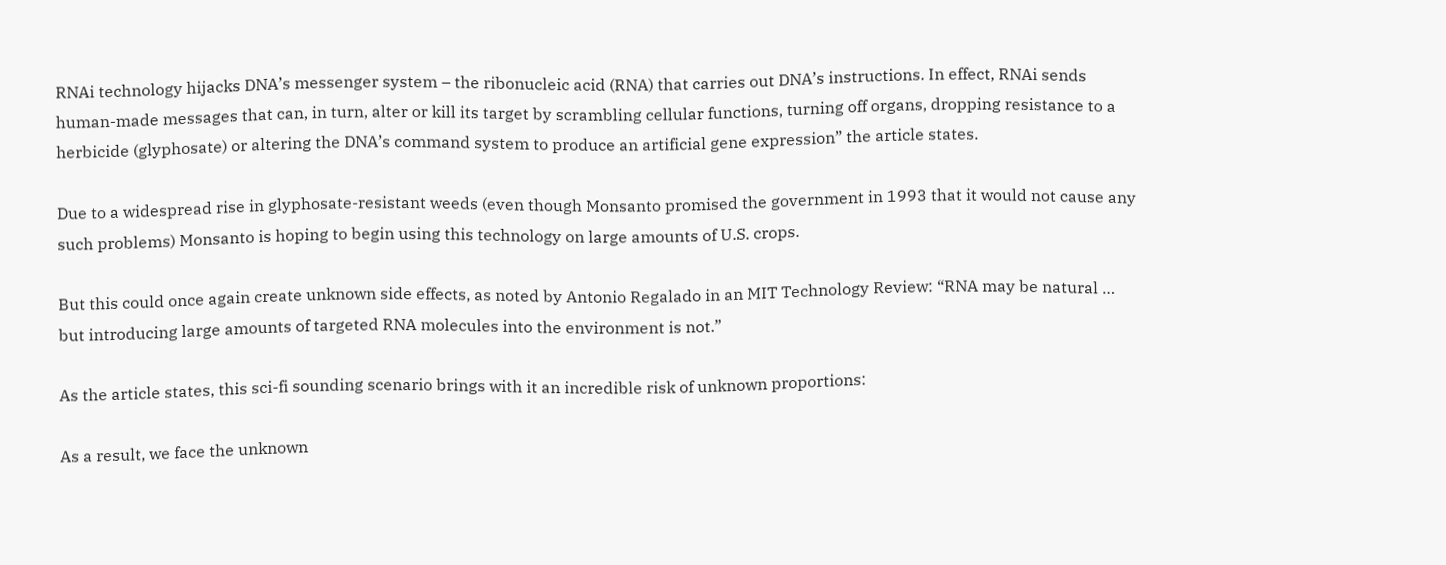RNAi technology hijacks DNA’s messenger system – the ribonucleic acid (RNA) that carries out DNA’s instructions. In effect, RNAi sends human-made messages that can, in turn, alter or kill its target by scrambling cellular functions, turning off organs, dropping resistance to a herbicide (glyphosate) or altering the DNA’s command system to produce an artificial gene expression” the article states.

Due to a widespread rise in glyphosate-resistant weeds (even though Monsanto promised the government in 1993 that it would not cause any such problems) Monsanto is hoping to begin using this technology on large amounts of U.S. crops.

But this could once again create unknown side effects, as noted by Antonio Regalado in an MIT Technology Review: “RNA may be natural … but introducing large amounts of targeted RNA molecules into the environment is not.”

As the article states, this sci-fi sounding scenario brings with it an incredible risk of unknown proportions:

As a result, we face the unknown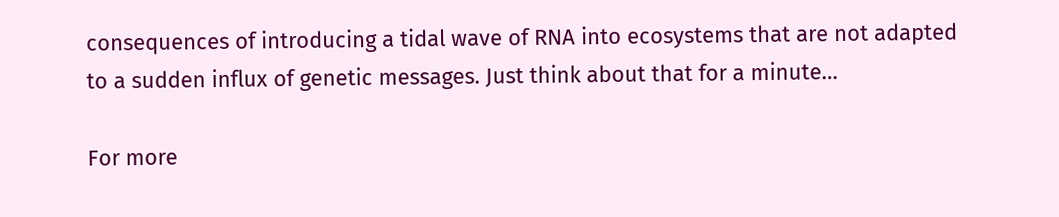consequences of introducing a tidal wave of RNA into ecosystems that are not adapted to a sudden influx of genetic messages. Just think about that for a minute…

For more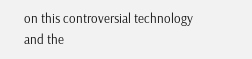on this controversial technology and the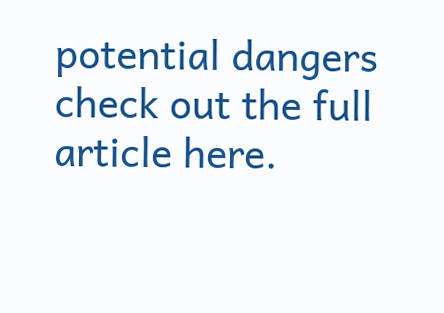potential dangers check out the full article here.